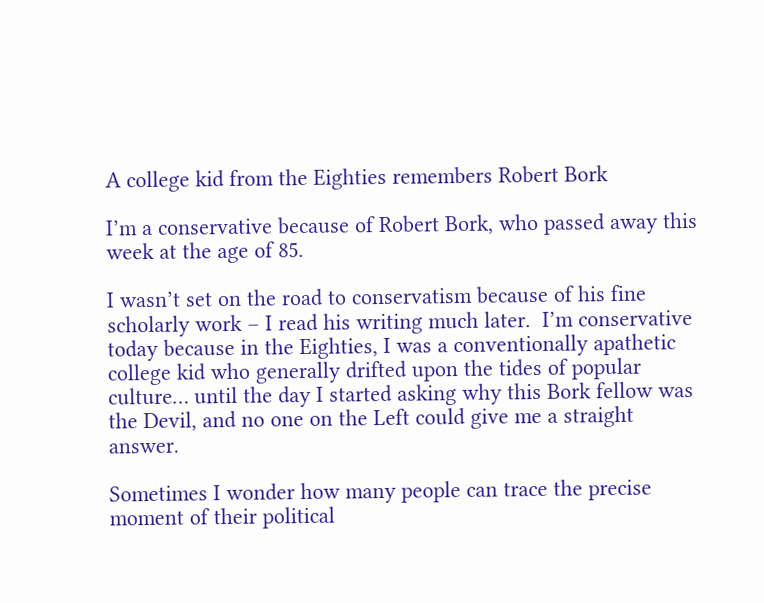A college kid from the Eighties remembers Robert Bork

I’m a conservative because of Robert Bork, who passed away this week at the age of 85.

I wasn’t set on the road to conservatism because of his fine scholarly work – I read his writing much later.  I’m conservative today because in the Eighties, I was a conventionally apathetic college kid who generally drifted upon the tides of popular culture… until the day I started asking why this Bork fellow was the Devil, and no one on the Left could give me a straight answer.

Sometimes I wonder how many people can trace the precise moment of their political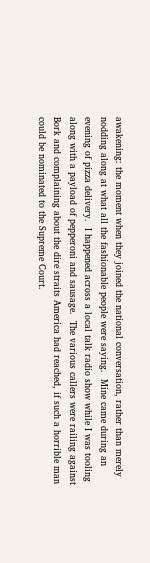awakening: the moment when they joined the national conversation, rather than merely nodding along at what all the fashionable people were saying.  Mine came during an evening of pizza delivery.  I happened across a local talk radio show while I was tooling along with a payload of pepperoni and sausage.  The various callers were railing against Bork and complaining about the dire straits America had reached, if such a horrible man could be nominated to the Supreme Court.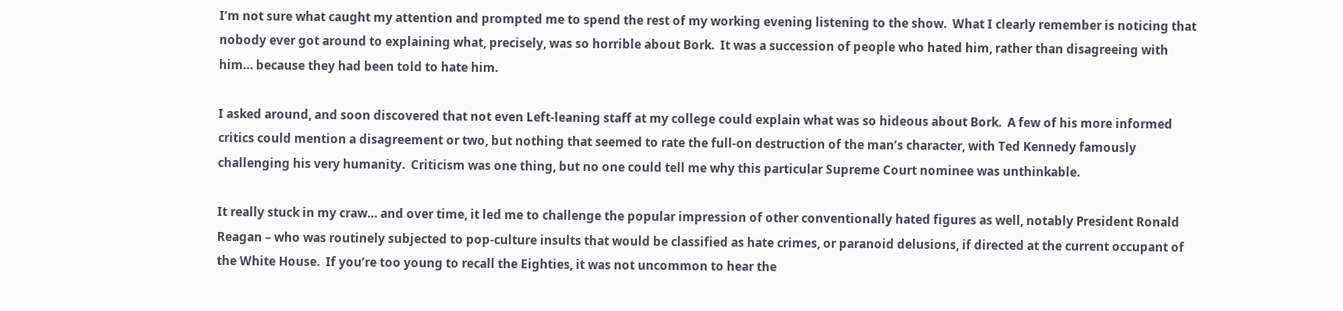I’m not sure what caught my attention and prompted me to spend the rest of my working evening listening to the show.  What I clearly remember is noticing that nobody ever got around to explaining what, precisely, was so horrible about Bork.  It was a succession of people who hated him, rather than disagreeing with him… because they had been told to hate him.

I asked around, and soon discovered that not even Left-leaning staff at my college could explain what was so hideous about Bork.  A few of his more informed critics could mention a disagreement or two, but nothing that seemed to rate the full-on destruction of the man’s character, with Ted Kennedy famously challenging his very humanity.  Criticism was one thing, but no one could tell me why this particular Supreme Court nominee was unthinkable.

It really stuck in my craw… and over time, it led me to challenge the popular impression of other conventionally hated figures as well, notably President Ronald Reagan – who was routinely subjected to pop-culture insults that would be classified as hate crimes, or paranoid delusions, if directed at the current occupant of the White House.  If you’re too young to recall the Eighties, it was not uncommon to hear the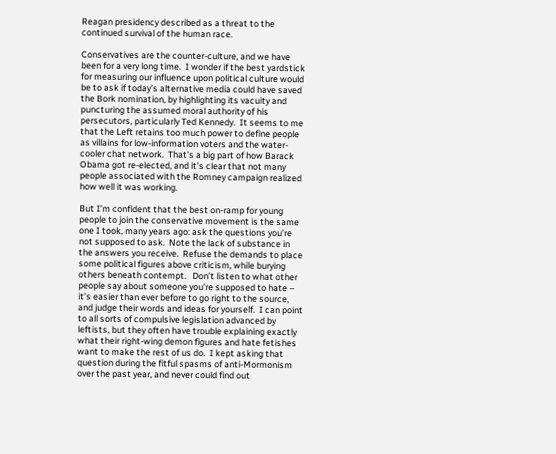Reagan presidency described as a threat to the continued survival of the human race.

Conservatives are the counter-culture, and we have been for a very long time.  I wonder if the best yardstick for measuring our influence upon political culture would be to ask if today’s alternative media could have saved the Bork nomination, by highlighting its vacuity and puncturing the assumed moral authority of his persecutors, particularly Ted Kennedy.  It seems to me that the Left retains too much power to define people as villains for low-information voters and the water-cooler chat network.  That’s a big part of how Barack Obama got re-elected, and it’s clear that not many people associated with the Romney campaign realized how well it was working.

But I’m confident that the best on-ramp for young people to join the conservative movement is the same one I took, many years ago: ask the questions you’re not supposed to ask.  Note the lack of substance in the answers you receive.  Refuse the demands to place some political figures above criticism, while burying others beneath contempt.   Don’t listen to what other people say about someone you’re supposed to hate – it’s easier than ever before to go right to the source, and judge their words and ideas for yourself.  I can point to all sorts of compulsive legislation advanced by leftists, but they often have trouble explaining exactly what their right-wing demon figures and hate fetishes want to make the rest of us do.  I kept asking that question during the fitful spasms of anti-Mormonism over the past year, and never could find out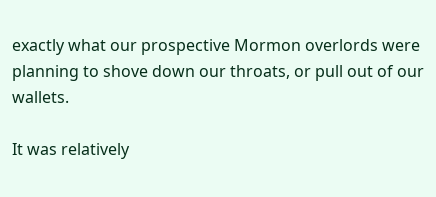exactly what our prospective Mormon overlords were planning to shove down our throats, or pull out of our wallets.

It was relatively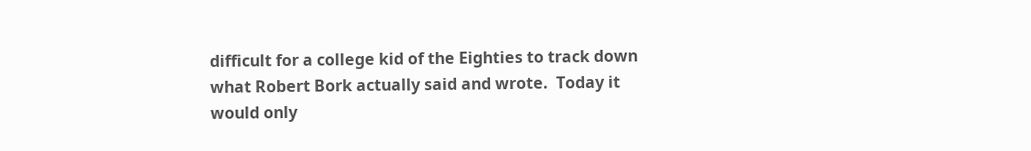difficult for a college kid of the Eighties to track down what Robert Bork actually said and wrote.  Today it would only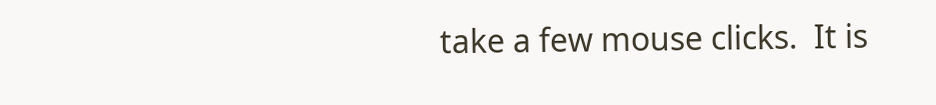take a few mouse clicks.  It is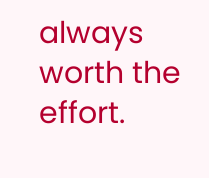always worth the effort.